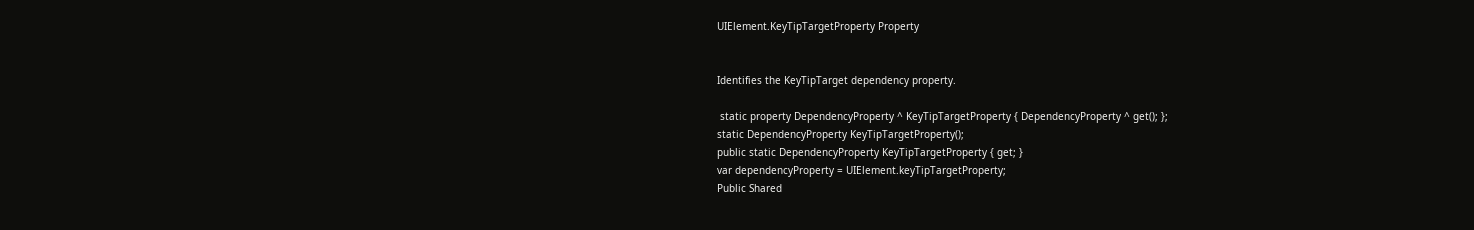UIElement.KeyTipTargetProperty Property


Identifies the KeyTipTarget dependency property.

 static property DependencyProperty ^ KeyTipTargetProperty { DependencyProperty ^ get(); };
static DependencyProperty KeyTipTargetProperty();
public static DependencyProperty KeyTipTargetProperty { get; }
var dependencyProperty = UIElement.keyTipTargetProperty;
Public Shared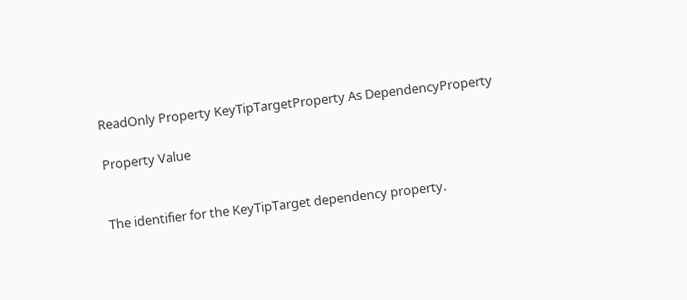ReadOnly Property KeyTipTargetProperty As DependencyProperty

Property Value


The identifier for the KeyTipTarget dependency property.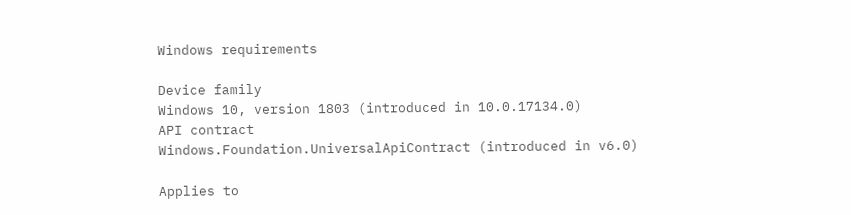Windows requirements

Device family
Windows 10, version 1803 (introduced in 10.0.17134.0)
API contract
Windows.Foundation.UniversalApiContract (introduced in v6.0)

Applies to